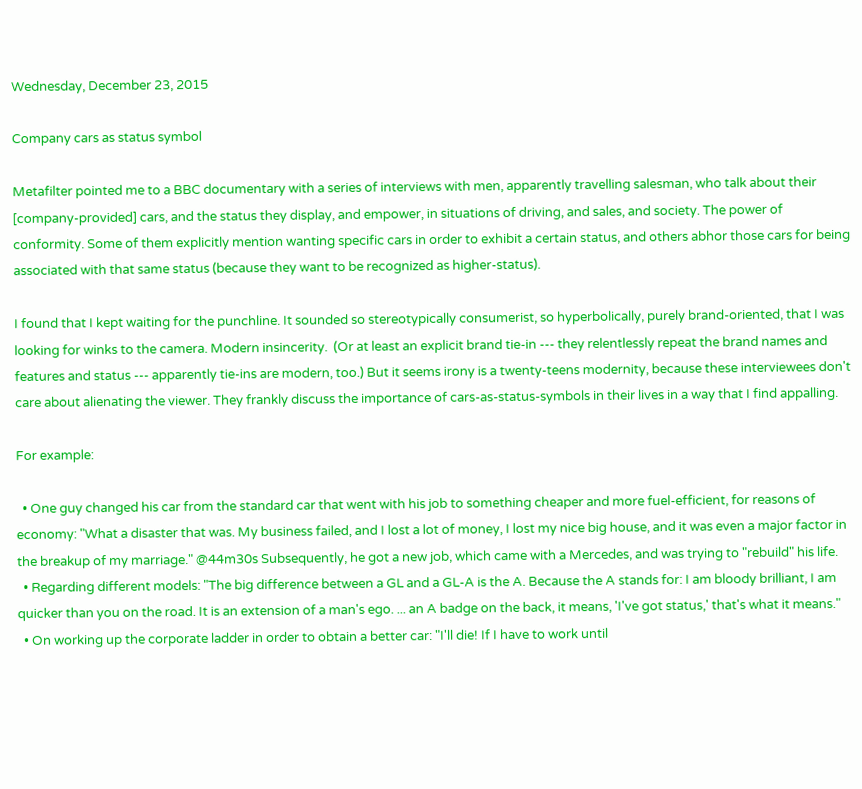Wednesday, December 23, 2015

Company cars as status symbol

Metafilter pointed me to a BBC documentary with a series of interviews with men, apparently travelling salesman, who talk about their [company-provided] cars, and the status they display, and empower, in situations of driving, and sales, and society. The power of conformity. Some of them explicitly mention wanting specific cars in order to exhibit a certain status, and others abhor those cars for being associated with that same status (because they want to be recognized as higher-status).

I found that I kept waiting for the punchline. It sounded so stereotypically consumerist, so hyperbolically, purely brand-oriented, that I was looking for winks to the camera. Modern insincerity.  (Or at least an explicit brand tie-in --- they relentlessly repeat the brand names and features and status --- apparently tie-ins are modern, too.) But it seems irony is a twenty-teens modernity, because these interviewees don't care about alienating the viewer. They frankly discuss the importance of cars-as-status-symbols in their lives in a way that I find appalling.

For example:

  • One guy changed his car from the standard car that went with his job to something cheaper and more fuel-efficient, for reasons of economy: "What a disaster that was. My business failed, and I lost a lot of money, I lost my nice big house, and it was even a major factor in the breakup of my marriage." @44m30s Subsequently, he got a new job, which came with a Mercedes, and was trying to "rebuild" his life.
  • Regarding different models: "The big difference between a GL and a GL-A is the A. Because the A stands for: I am bloody brilliant, I am quicker than you on the road. It is an extension of a man's ego. ... an A badge on the back, it means, 'I've got status,' that's what it means."
  • On working up the corporate ladder in order to obtain a better car: "I'll die! If I have to work until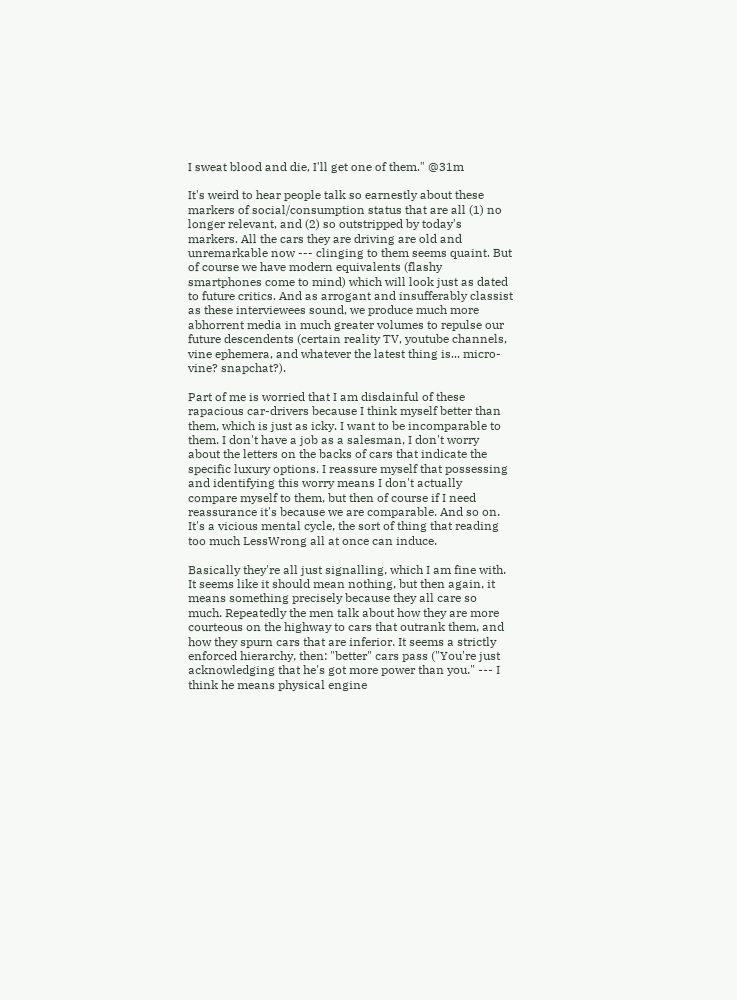I sweat blood and die, I'll get one of them." @31m

It's weird to hear people talk so earnestly about these markers of social/consumption status that are all (1) no longer relevant, and (2) so outstripped by today's markers. All the cars they are driving are old and unremarkable now --- clinging to them seems quaint. But of course we have modern equivalents (flashy smartphones come to mind) which will look just as dated to future critics. And as arrogant and insufferably classist as these interviewees sound, we produce much more abhorrent media in much greater volumes to repulse our future descendents (certain reality TV, youtube channels, vine ephemera, and whatever the latest thing is... micro-vine? snapchat?).

Part of me is worried that I am disdainful of these rapacious car-drivers because I think myself better than them, which is just as icky. I want to be incomparable to them. I don't have a job as a salesman, I don't worry about the letters on the backs of cars that indicate the specific luxury options. I reassure myself that possessing and identifying this worry means I don't actually compare myself to them, but then of course if I need reassurance it's because we are comparable. And so on. It's a vicious mental cycle, the sort of thing that reading too much LessWrong all at once can induce.

Basically they're all just signalling, which I am fine with. It seems like it should mean nothing, but then again, it means something precisely because they all care so much. Repeatedly the men talk about how they are more courteous on the highway to cars that outrank them, and how they spurn cars that are inferior. It seems a strictly enforced hierarchy, then: "better" cars pass ("You're just acknowledging that he's got more power than you." --- I think he means physical engine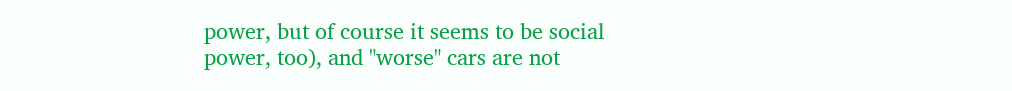power, but of course it seems to be social power, too), and "worse" cars are not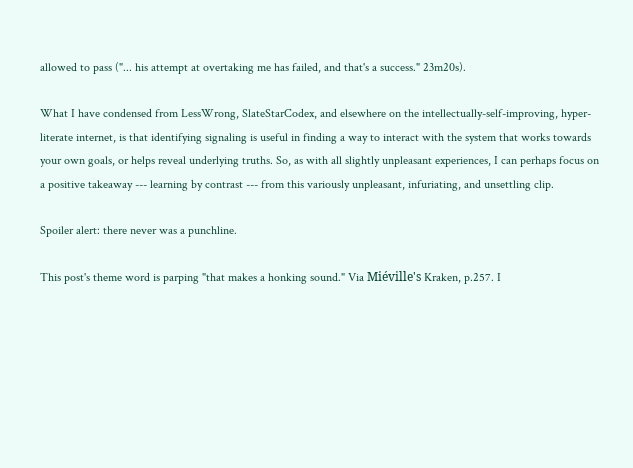allowed to pass ("... his attempt at overtaking me has failed, and that's a success." 23m20s).

What I have condensed from LessWrong, SlateStarCodex, and elsewhere on the intellectually-self-improving, hyper-literate internet, is that identifying signaling is useful in finding a way to interact with the system that works towards your own goals, or helps reveal underlying truths. So, as with all slightly unpleasant experiences, I can perhaps focus on a positive takeaway --- learning by contrast --- from this variously unpleasant, infuriating, and unsettling clip.

Spoiler alert: there never was a punchline.

This post's theme word is parping "that makes a honking sound." Via Miéville's Kraken, p.257. I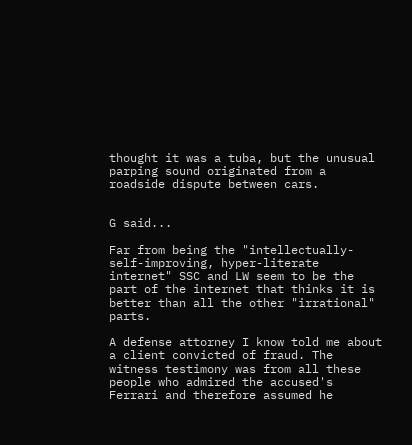thought it was a tuba, but the unusual parping sound originated from a roadside dispute between cars.


G said...

Far from being the "intellectually-self-improving, hyper-literate internet" SSC and LW seem to be the part of the internet that thinks it is better than all the other "irrational" parts.

A defense attorney I know told me about a client convicted of fraud. The witness testimony was from all these people who admired the accused's Ferrari and therefore assumed he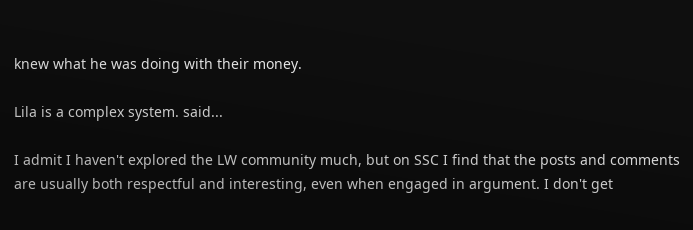knew what he was doing with their money.

Lila is a complex system. said...

I admit I haven't explored the LW community much, but on SSC I find that the posts and comments are usually both respectful and interesting, even when engaged in argument. I don't get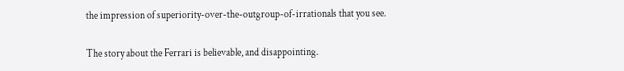the impression of superiority-over-the-outgroup-of-irrationals that you see.

The story about the Ferrari is believable, and disappointing.